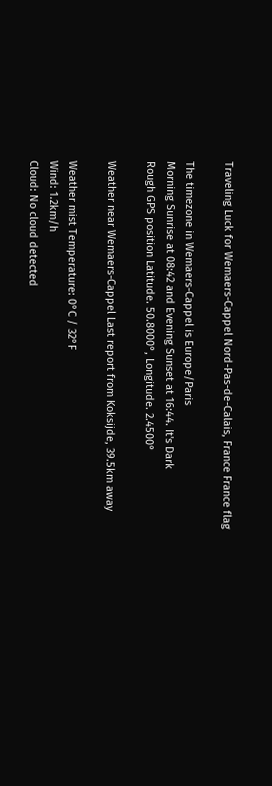Traveling Luck for Wemaers-Cappel Nord-Pas-de-Calais, France France flag

The timezone in Wemaers-Cappel is Europe/Paris
Morning Sunrise at 08:42 and Evening Sunset at 16:44. It's Dark
Rough GPS position Latitude. 50.8000°, Longitude. 2.4500°

Weather near Wemaers-Cappel Last report from Koksijde, 39.5km away

Weather mist Temperature: 0°C / 32°F
Wind: 1.2km/h
Cloud: No cloud detected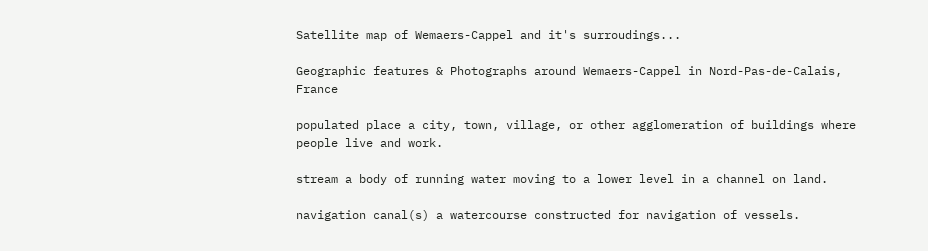Satellite map of Wemaers-Cappel and it's surroudings...

Geographic features & Photographs around Wemaers-Cappel in Nord-Pas-de-Calais, France

populated place a city, town, village, or other agglomeration of buildings where people live and work.

stream a body of running water moving to a lower level in a channel on land.

navigation canal(s) a watercourse constructed for navigation of vessels.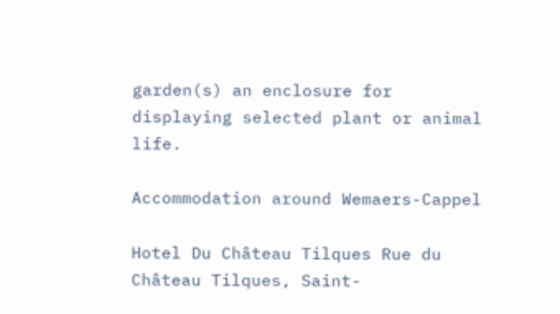garden(s) an enclosure for displaying selected plant or animal life.

Accommodation around Wemaers-Cappel

Hotel Du Château Tilques Rue du Château Tilques, Saint-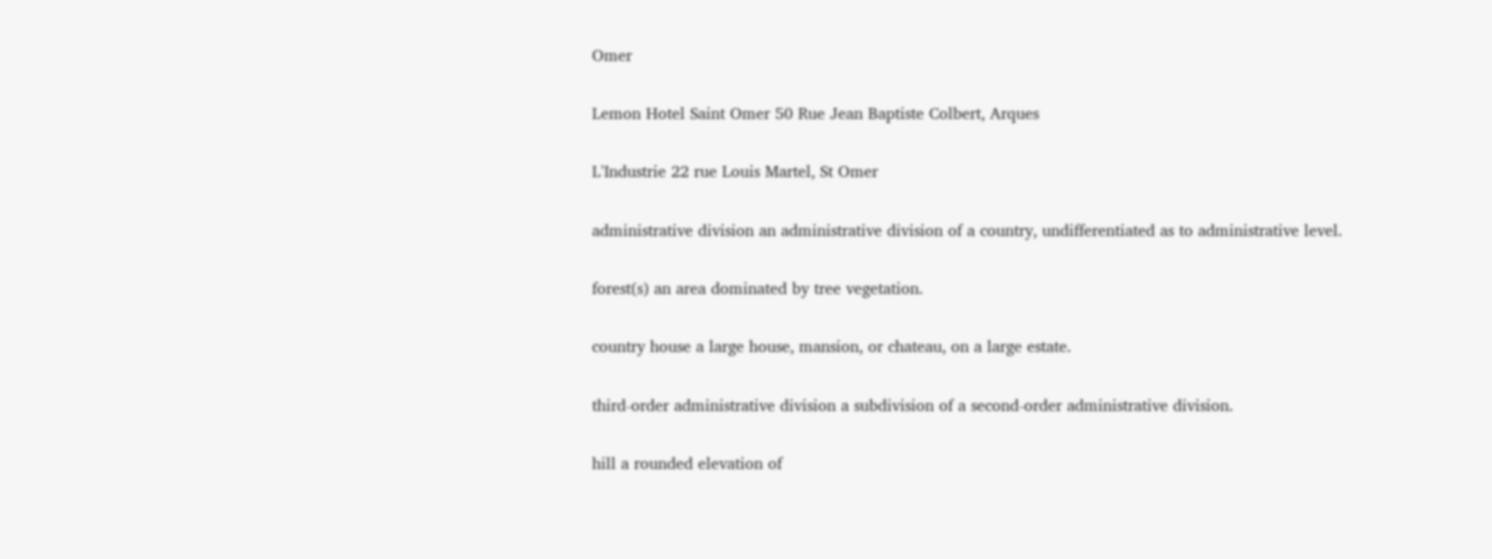Omer

Lemon Hotel Saint Omer 50 Rue Jean Baptiste Colbert, Arques

L'Industrie 22 rue Louis Martel, St Omer

administrative division an administrative division of a country, undifferentiated as to administrative level.

forest(s) an area dominated by tree vegetation.

country house a large house, mansion, or chateau, on a large estate.

third-order administrative division a subdivision of a second-order administrative division.

hill a rounded elevation of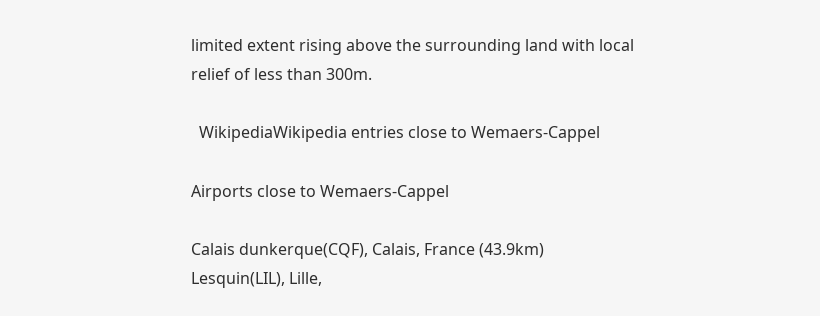limited extent rising above the surrounding land with local relief of less than 300m.

  WikipediaWikipedia entries close to Wemaers-Cappel

Airports close to Wemaers-Cappel

Calais dunkerque(CQF), Calais, France (43.9km)
Lesquin(LIL), Lille,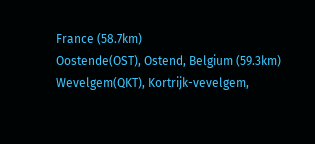France (58.7km)
Oostende(OST), Ostend, Belgium (59.3km)
Wevelgem(QKT), Kortrijk-vevelgem,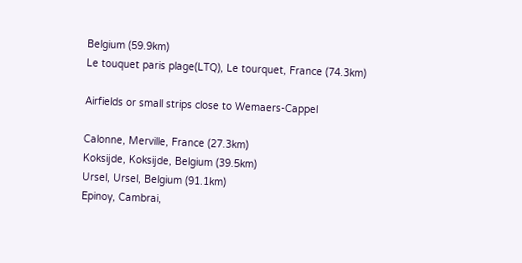Belgium (59.9km)
Le touquet paris plage(LTQ), Le tourquet, France (74.3km)

Airfields or small strips close to Wemaers-Cappel

Calonne, Merville, France (27.3km)
Koksijde, Koksijde, Belgium (39.5km)
Ursel, Ursel, Belgium (91.1km)
Epinoy, Cambrai,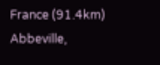France (91.4km)
Abbeville,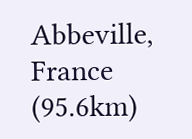Abbeville, France (95.6km)